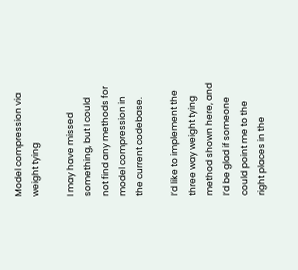Model compression via weight tying

I may have missed something, but I could not find any methods for model compression in the current codebase.

I’d like to implement the three way weight tying method shown here, and I’d be glad if someone could point me to the right places in the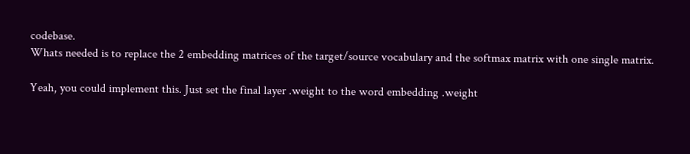codebase.
Whats needed is to replace the 2 embedding matrices of the target/source vocabulary and the softmax matrix with one single matrix.

Yeah, you could implement this. Just set the final layer .weight to the word embedding .weight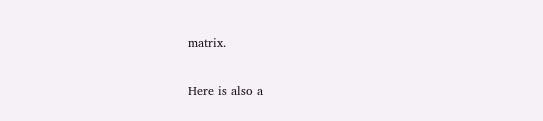matrix.

Here is also a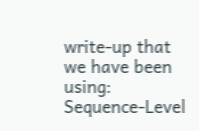write-up that we have been using: Sequence-Level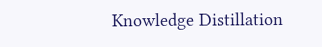Knowledge Distillation